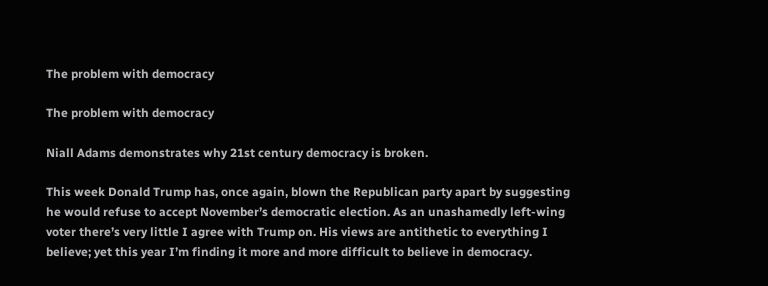The problem with democracy

The problem with democracy

Niall Adams demonstrates why 21st century democracy is broken.

This week Donald Trump has, once again, blown the Republican party apart by suggesting he would refuse to accept November’s democratic election. As an unashamedly left-wing voter there’s very little I agree with Trump on. His views are antithetic to everything I believe; yet this year I’m finding it more and more difficult to believe in democracy.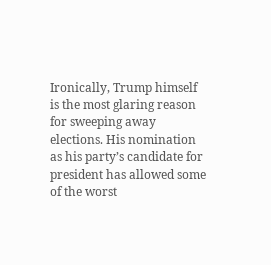Ironically, Trump himself is the most glaring reason for sweeping away elections. His nomination as his party’s candidate for president has allowed some of the worst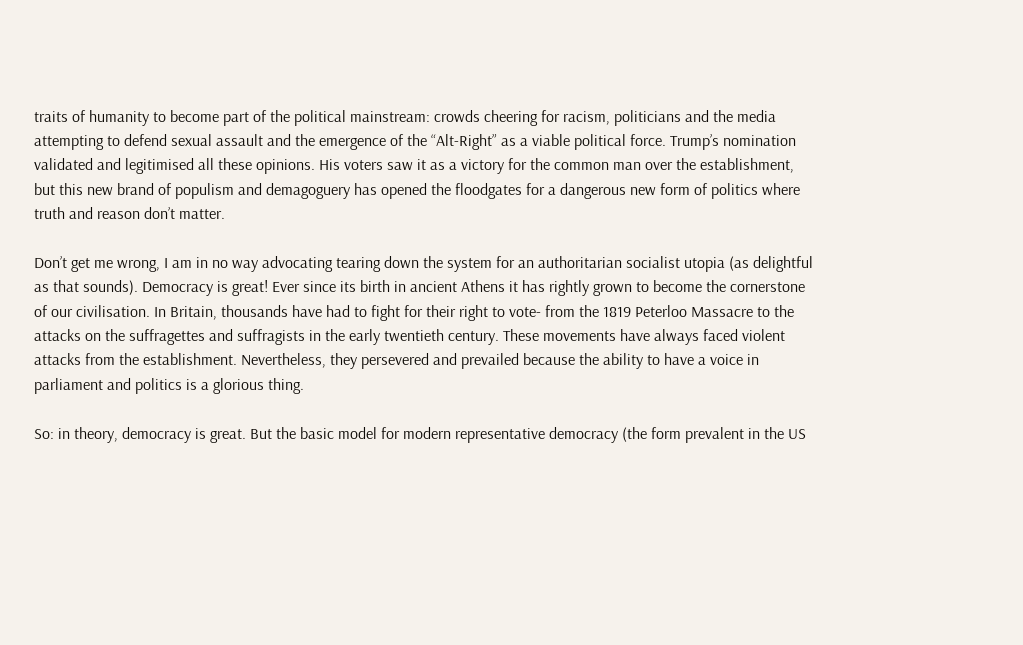traits of humanity to become part of the political mainstream: crowds cheering for racism, politicians and the media attempting to defend sexual assault and the emergence of the “Alt-Right” as a viable political force. Trump’s nomination validated and legitimised all these opinions. His voters saw it as a victory for the common man over the establishment, but this new brand of populism and demagoguery has opened the floodgates for a dangerous new form of politics where truth and reason don’t matter.

Don’t get me wrong, I am in no way advocating tearing down the system for an authoritarian socialist utopia (as delightful as that sounds). Democracy is great! Ever since its birth in ancient Athens it has rightly grown to become the cornerstone of our civilisation. In Britain, thousands have had to fight for their right to vote- from the 1819 Peterloo Massacre to the attacks on the suffragettes and suffragists in the early twentieth century. These movements have always faced violent attacks from the establishment. Nevertheless, they persevered and prevailed because the ability to have a voice in parliament and politics is a glorious thing.

So: in theory, democracy is great. But the basic model for modern representative democracy (the form prevalent in the US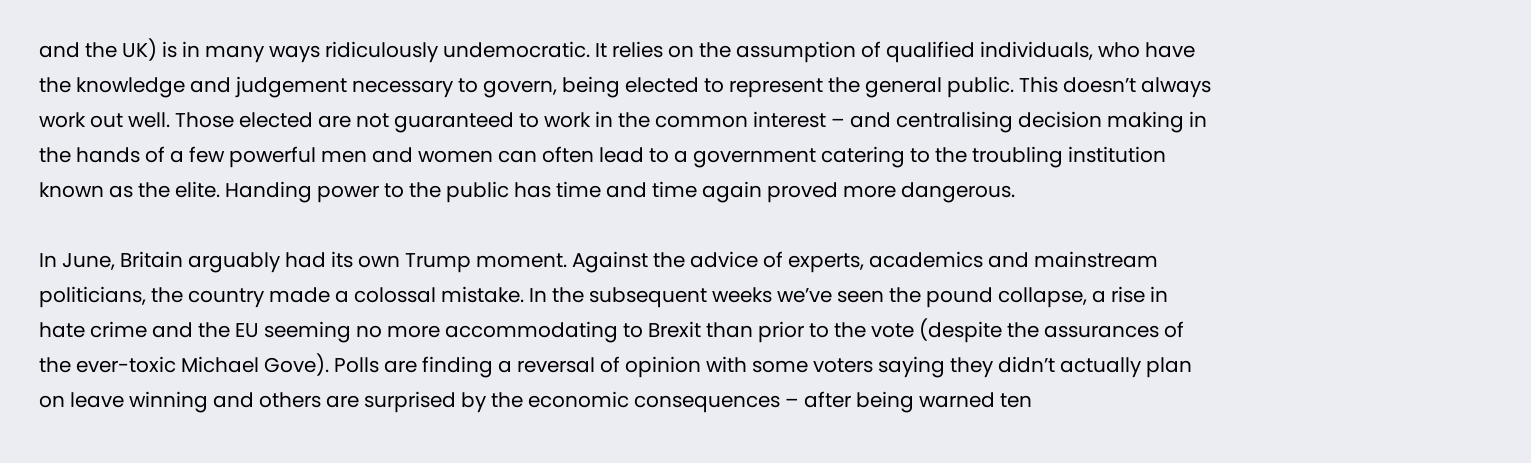and the UK) is in many ways ridiculously undemocratic. It relies on the assumption of qualified individuals, who have the knowledge and judgement necessary to govern, being elected to represent the general public. This doesn’t always work out well. Those elected are not guaranteed to work in the common interest – and centralising decision making in the hands of a few powerful men and women can often lead to a government catering to the troubling institution known as the elite. Handing power to the public has time and time again proved more dangerous.

In June, Britain arguably had its own Trump moment. Against the advice of experts, academics and mainstream politicians, the country made a colossal mistake. In the subsequent weeks we’ve seen the pound collapse, a rise in hate crime and the EU seeming no more accommodating to Brexit than prior to the vote (despite the assurances of the ever-toxic Michael Gove). Polls are finding a reversal of opinion with some voters saying they didn’t actually plan on leave winning and others are surprised by the economic consequences – after being warned ten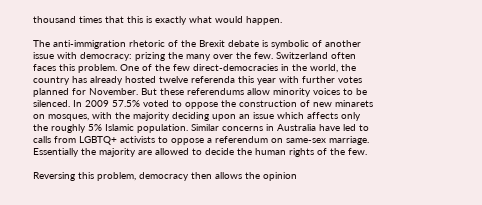thousand times that this is exactly what would happen.

The anti-immigration rhetoric of the Brexit debate is symbolic of another issue with democracy: prizing the many over the few. Switzerland often faces this problem. One of the few direct-democracies in the world, the country has already hosted twelve referenda this year with further votes planned for November. But these referendums allow minority voices to be silenced. In 2009 57.5% voted to oppose the construction of new minarets on mosques, with the majority deciding upon an issue which affects only the roughly 5% Islamic population. Similar concerns in Australia have led to calls from LGBTQ+ activists to oppose a referendum on same-sex marriage. Essentially the majority are allowed to decide the human rights of the few.

Reversing this problem, democracy then allows the opinion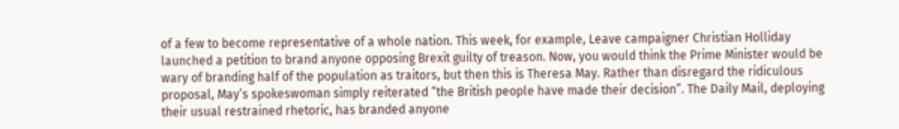of a few to become representative of a whole nation. This week, for example, Leave campaigner Christian Holliday launched a petition to brand anyone opposing Brexit guilty of treason. Now, you would think the Prime Minister would be wary of branding half of the population as traitors, but then this is Theresa May. Rather than disregard the ridiculous proposal, May’s spokeswoman simply reiterated “the British people have made their decision”. The Daily Mail, deploying their usual restrained rhetoric, has branded anyone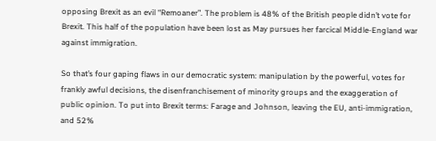opposing Brexit as an evil “Remoaner”. The problem is 48% of the British people didn’t vote for Brexit. This half of the population have been lost as May pursues her farcical Middle-England war against immigration.

So that’s four gaping flaws in our democratic system: manipulation by the powerful, votes for frankly awful decisions, the disenfranchisement of minority groups and the exaggeration of public opinion. To put into Brexit terms: Farage and Johnson, leaving the EU, anti-immigration, and 52%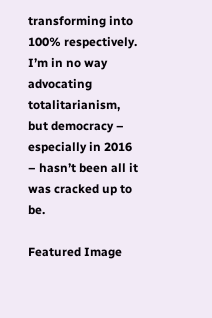transforming into 100% respectively. I’m in no way advocating totalitarianism, but democracy – especially in 2016 – hasn’t been all it was cracked up to be.

Featured Image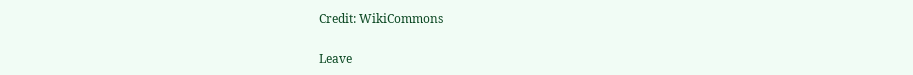Credit: WikiCommons

Leave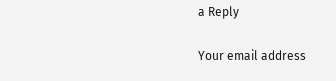a Reply

Your email address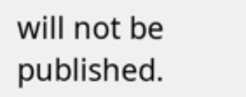will not be published.